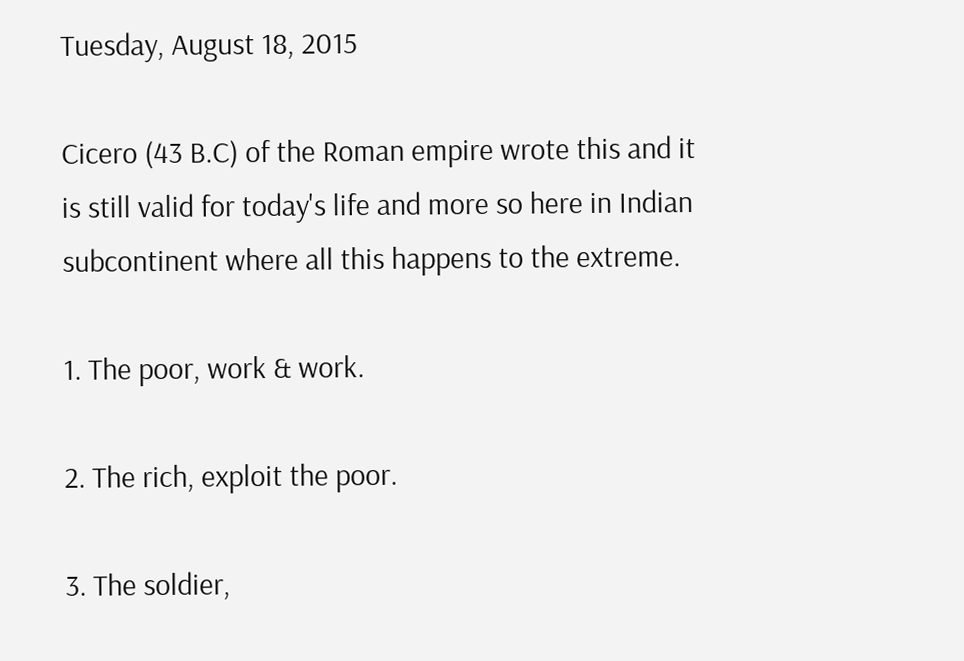Tuesday, August 18, 2015

Cicero (43 B.C) of the Roman empire wrote this and it is still valid for today's life and more so here in Indian subcontinent where all this happens to the extreme.

1. The poor, work & work.

2. The rich, exploit the poor.

3. The soldier,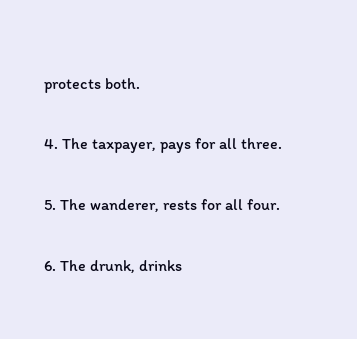protects both.

4. The taxpayer, pays for all three.

5. The wanderer, rests for all four.

6. The drunk, drinks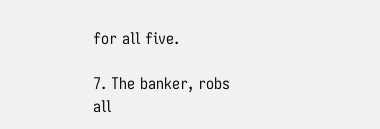for all five.

7. The banker, robs all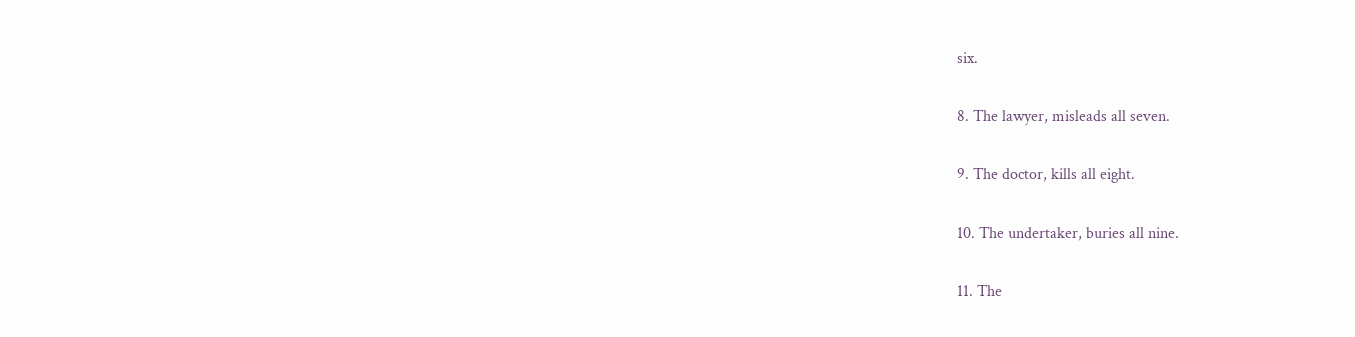six.

8. The lawyer, misleads all seven.

9. The doctor, kills all eight.

10. The undertaker, buries all nine.

11. The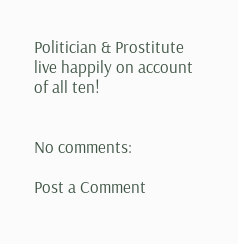Politician & Prostitute live happily on account of all ten!


No comments:

Post a Comment